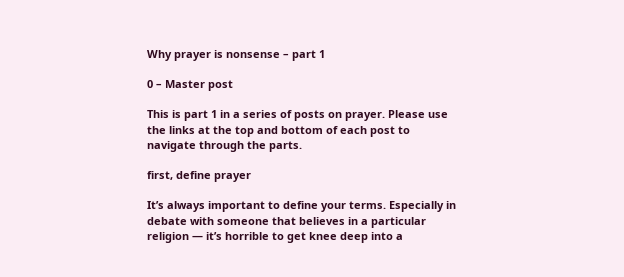Why prayer is nonsense – part 1

0 – Master post

This is part 1 in a series of posts on prayer. Please use the links at the top and bottom of each post to navigate through the parts.

first, define prayer

It’s always important to define your terms. Especially in debate with someone that believes in a particular religion — it’s horrible to get knee deep into a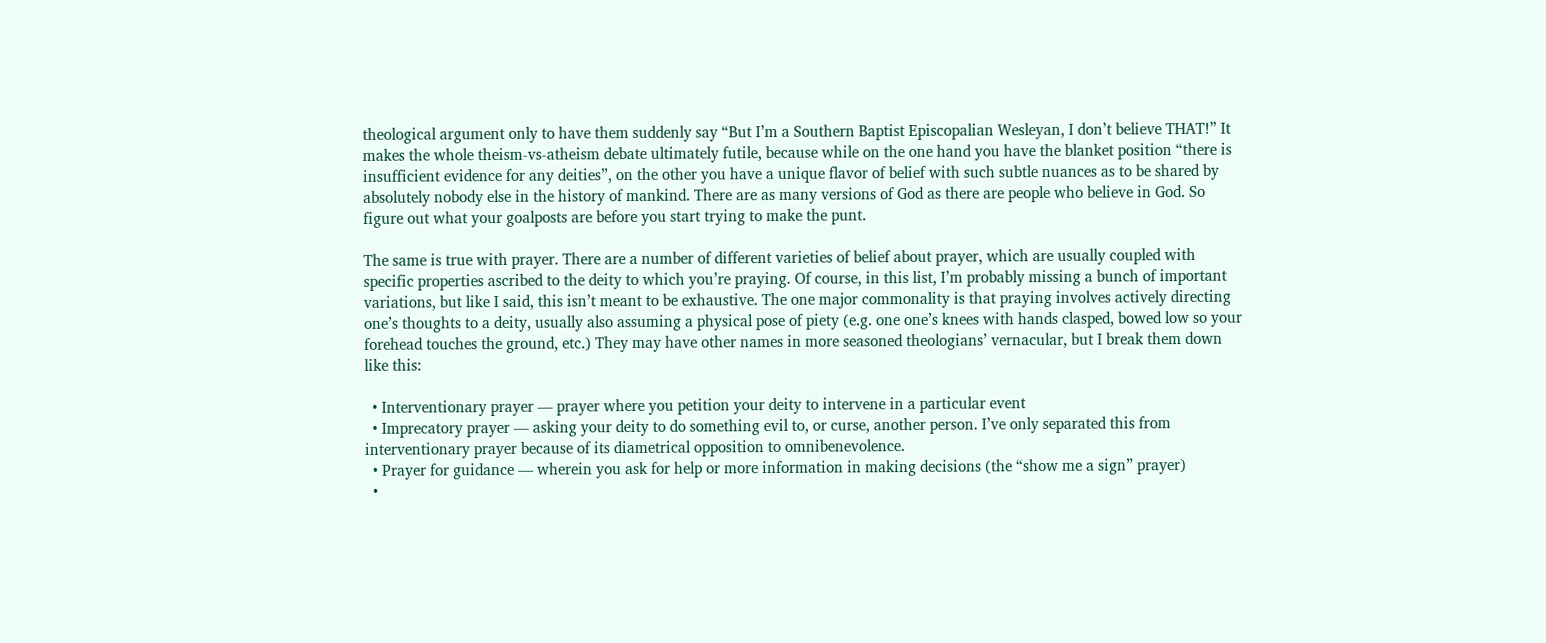theological argument only to have them suddenly say “But I’m a Southern Baptist Episcopalian Wesleyan, I don’t believe THAT!” It makes the whole theism-vs-atheism debate ultimately futile, because while on the one hand you have the blanket position “there is insufficient evidence for any deities”, on the other you have a unique flavor of belief with such subtle nuances as to be shared by absolutely nobody else in the history of mankind. There are as many versions of God as there are people who believe in God. So figure out what your goalposts are before you start trying to make the punt.

The same is true with prayer. There are a number of different varieties of belief about prayer, which are usually coupled with specific properties ascribed to the deity to which you’re praying. Of course, in this list, I’m probably missing a bunch of important variations, but like I said, this isn’t meant to be exhaustive. The one major commonality is that praying involves actively directing one’s thoughts to a deity, usually also assuming a physical pose of piety (e.g. one one’s knees with hands clasped, bowed low so your forehead touches the ground, etc.) They may have other names in more seasoned theologians’ vernacular, but I break them down like this:

  • Interventionary prayer — prayer where you petition your deity to intervene in a particular event
  • Imprecatory prayer — asking your deity to do something evil to, or curse, another person. I’ve only separated this from interventionary prayer because of its diametrical opposition to omnibenevolence.
  • Prayer for guidance — wherein you ask for help or more information in making decisions (the “show me a sign” prayer)
  •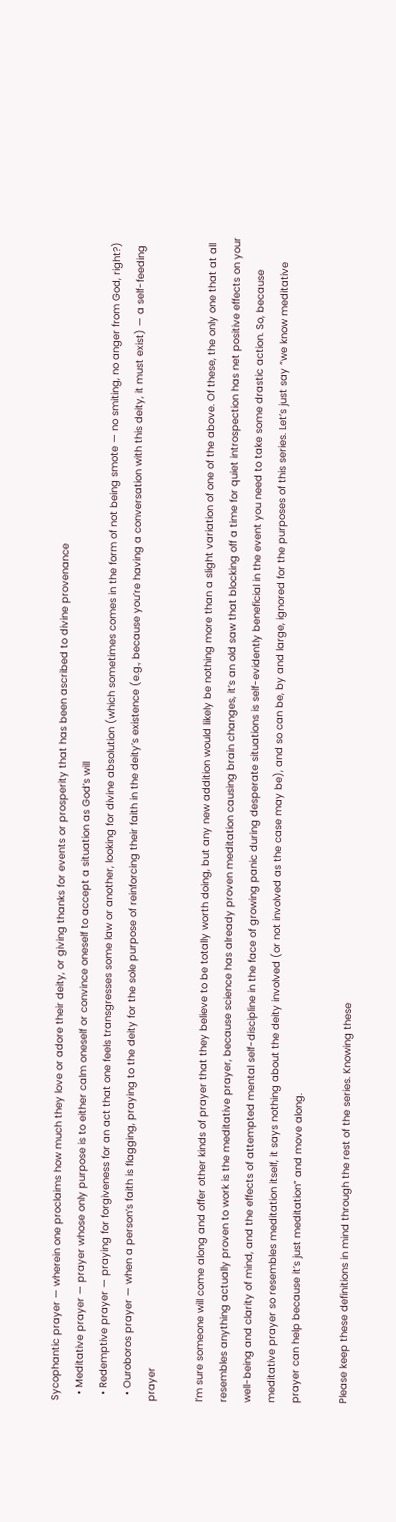Sycophantic prayer — wherein one proclaims how much they love or adore their deity, or giving thanks for events or prosperity that has been ascribed to divine provenance
  • Meditative prayer — prayer whose only purpose is to either calm oneself or convince oneself to accept a situation as God’s will
  • Redemptive prayer — praying for forgiveness for an act that one feels transgresses some law or another, looking for divine absolution (which sometimes comes in the form of not being smote — no smiting, no anger from God, right?)
  • Ouroboros prayer — when a person’s faith is flagging, praying to the deity for the sole purpose of reinforcing their faith in the deity’s existence (e.g., because you’re having a conversation with this deity, it must exist) — a self-feeding prayer

I’m sure someone will come along and offer other kinds of prayer that they believe to be totally worth doing, but any new addition would likely be nothing more than a slight variation of one of the above. Of these, the only one that at all resembles anything actually proven to work is the meditative prayer, because science has already proven meditation causing brain changes, it’s an old saw that blocking off a time for quiet introspection has net positive effects on your well-being and clarity of mind, and the effects of attempted mental self-discipline in the face of growing panic during desperate situations is self-evidently beneficial in the event you need to take some drastic action. So, because meditative prayer so resembles meditation itself, it says nothing about the deity involved (or not involved as the case may be), and so can be, by and large, ignored for the purposes of this series. Let’s just say “we know meditative prayer can help because it’s just meditation” and move along.

Please keep these definitions in mind through the rest of the series. Knowing these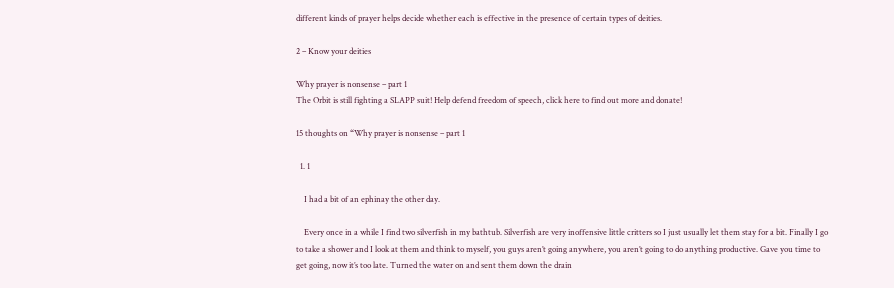different kinds of prayer helps decide whether each is effective in the presence of certain types of deities.

2 – Know your deities

Why prayer is nonsense – part 1
The Orbit is still fighting a SLAPP suit! Help defend freedom of speech, click here to find out more and donate!

15 thoughts on “Why prayer is nonsense – part 1

  1. 1

    I had a bit of an ephinay the other day.

    Every once in a while I find two silverfish in my bathtub. Silverfish are very inoffensive little critters so I just usually let them stay for a bit. Finally I go to take a shower and I look at them and think to myself, you guys aren’t going anywhere, you aren’t going to do anything productive. Gave you time to get going, now it’s too late. Turned the water on and sent them down the drain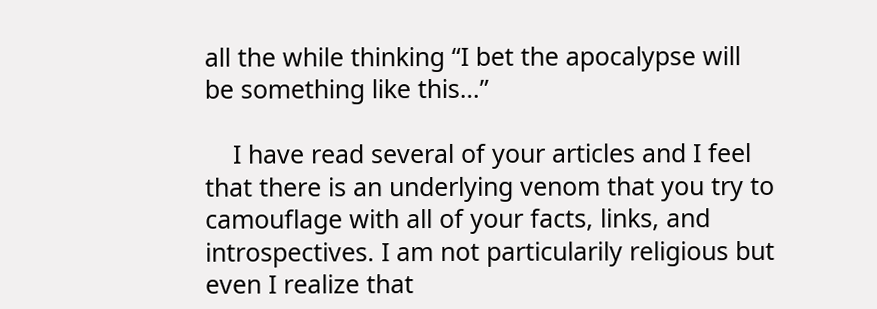all the while thinking “I bet the apocalypse will be something like this…”

    I have read several of your articles and I feel that there is an underlying venom that you try to camouflage with all of your facts, links, and introspectives. I am not particularily religious but even I realize that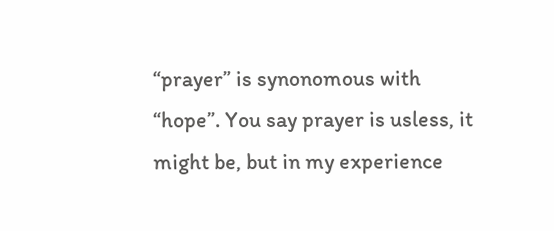“prayer” is synonomous with “hope”. You say prayer is usless, it might be, but in my experience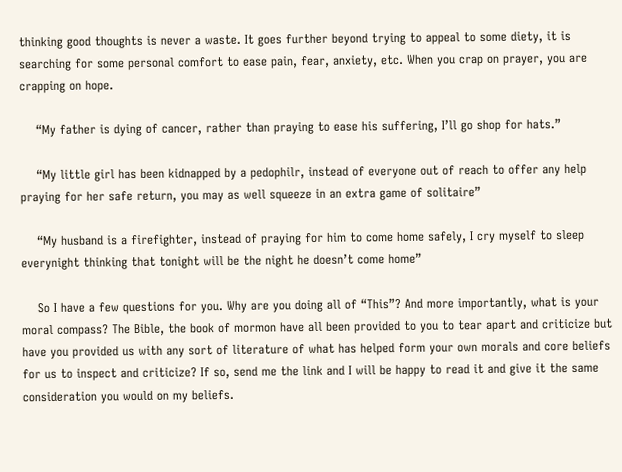thinking good thoughts is never a waste. It goes further beyond trying to appeal to some diety, it is searching for some personal comfort to ease pain, fear, anxiety, etc. When you crap on prayer, you are crapping on hope.

    “My father is dying of cancer, rather than praying to ease his suffering, I’ll go shop for hats.”

    “My little girl has been kidnapped by a pedophilr, instead of everyone out of reach to offer any help praying for her safe return, you may as well squeeze in an extra game of solitaire”

    “My husband is a firefighter, instead of praying for him to come home safely, I cry myself to sleep everynight thinking that tonight will be the night he doesn’t come home”

    So I have a few questions for you. Why are you doing all of “This”? And more importantly, what is your moral compass? The Bible, the book of mormon have all been provided to you to tear apart and criticize but have you provided us with any sort of literature of what has helped form your own morals and core beliefs for us to inspect and criticize? If so, send me the link and I will be happy to read it and give it the same consideration you would on my beliefs.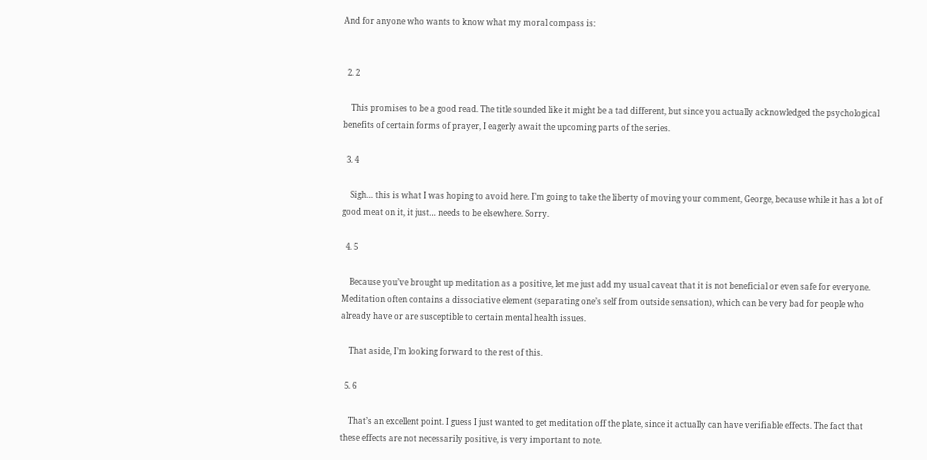And for anyone who wants to know what my moral compass is:


  2. 2

    This promises to be a good read. The title sounded like it might be a tad different, but since you actually acknowledged the psychological benefits of certain forms of prayer, I eagerly await the upcoming parts of the series.

  3. 4

    Sigh… this is what I was hoping to avoid here. I’m going to take the liberty of moving your comment, George, because while it has a lot of good meat on it, it just… needs to be elsewhere. Sorry.

  4. 5

    Because you’ve brought up meditation as a positive, let me just add my usual caveat that it is not beneficial or even safe for everyone. Meditation often contains a dissociative element (separating one’s self from outside sensation), which can be very bad for people who already have or are susceptible to certain mental health issues.

    That aside, I’m looking forward to the rest of this.

  5. 6

    That’s an excellent point. I guess I just wanted to get meditation off the plate, since it actually can have verifiable effects. The fact that these effects are not necessarily positive, is very important to note.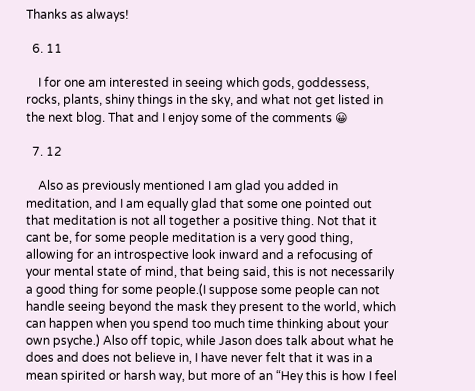Thanks as always!

  6. 11

    I for one am interested in seeing which gods, goddessess, rocks, plants, shiny things in the sky, and what not get listed in the next blog. That and I enjoy some of the comments 😀

  7. 12

    Also as previously mentioned I am glad you added in meditation, and I am equally glad that some one pointed out that meditation is not all together a positive thing. Not that it cant be, for some people meditation is a very good thing, allowing for an introspective look inward and a refocusing of your mental state of mind, that being said, this is not necessarily a good thing for some people.(I suppose some people can not handle seeing beyond the mask they present to the world, which can happen when you spend too much time thinking about your own psyche.) Also off topic, while Jason does talk about what he does and does not believe in, I have never felt that it was in a mean spirited or harsh way, but more of an “Hey this is how I feel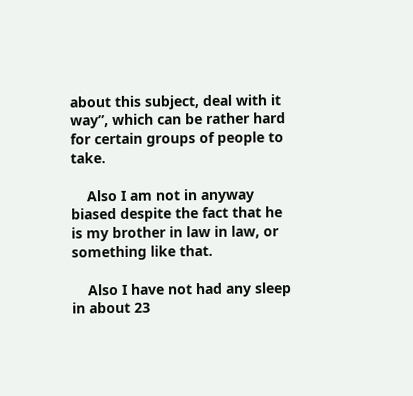about this subject, deal with it way”, which can be rather hard for certain groups of people to take.

    Also I am not in anyway biased despite the fact that he is my brother in law in law, or something like that.

    Also I have not had any sleep in about 23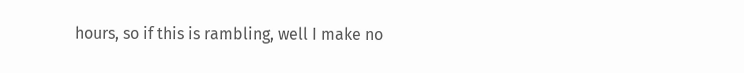hours, so if this is rambling, well I make no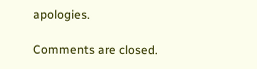apologies.

Comments are closed.